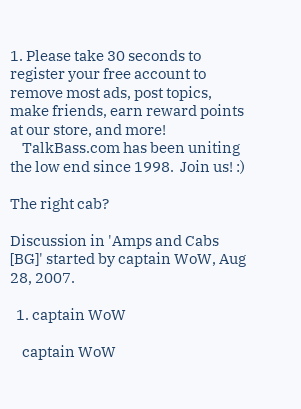1. Please take 30 seconds to register your free account to remove most ads, post topics, make friends, earn reward points at our store, and more!
    TalkBass.com has been uniting the low end since 1998.  Join us! :)

The right cab?

Discussion in 'Amps and Cabs [BG]' started by captain WoW, Aug 28, 2007.

  1. captain WoW

    captain WoW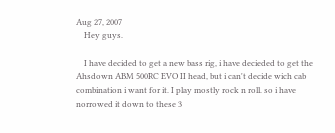Aug 27, 2007
    Hey guys.

    I have decided to get a new bass rig, i have decieded to get the Ahsdown ABM 500RC EVO II head, but i can't decide wich cab combination i want for it. I play mostly rock n roll. so i have norrowed it down to these 3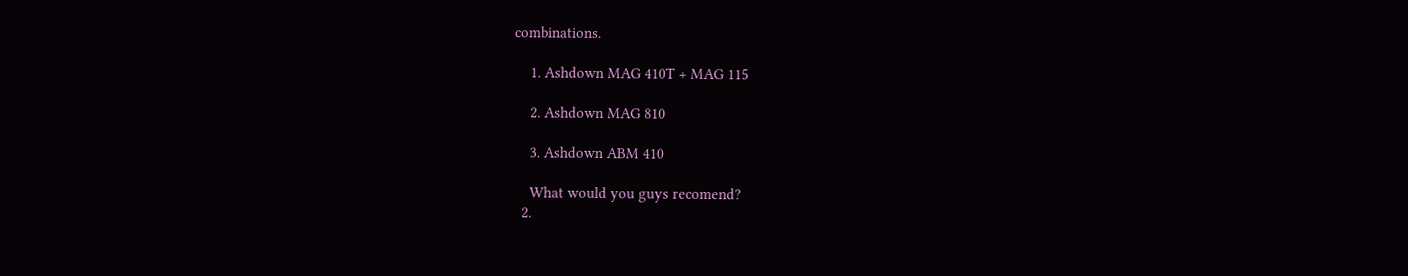combinations.

    1. Ashdown MAG 410T + MAG 115

    2. Ashdown MAG 810

    3. Ashdown ABM 410

    What would you guys recomend?
  2.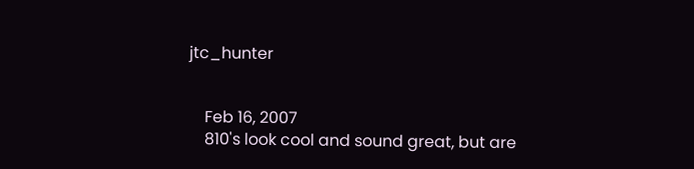jtc_hunter


    Feb 16, 2007
    810's look cool and sound great, but are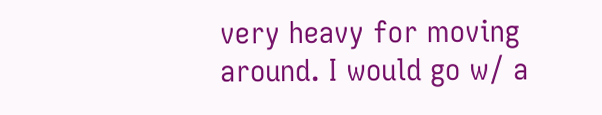very heavy for moving around. I would go w/ a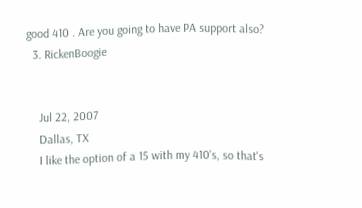good 410 . Are you going to have PA support also?
  3. RickenBoogie


    Jul 22, 2007
    Dallas, TX
    I like the option of a 15 with my 410's, so that's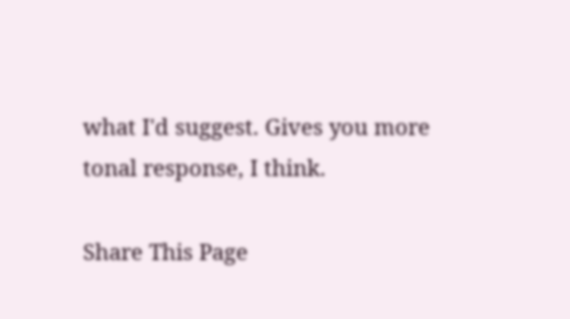what I'd suggest. Gives you more tonal response, I think.

Share This Page